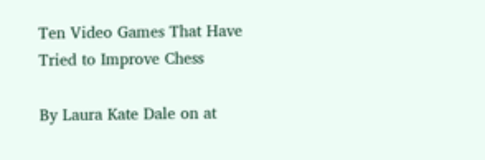Ten Video Games That Have Tried to Improve Chess

By Laura Kate Dale on at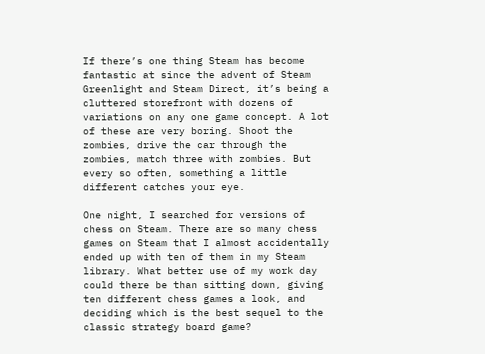If there’s one thing Steam has become fantastic at since the advent of Steam Greenlight and Steam Direct, it’s being a cluttered storefront with dozens of variations on any one game concept. A lot of these are very boring. Shoot the zombies, drive the car through the zombies, match three with zombies. But every so often, something a little different catches your eye.

One night, I searched for versions of chess on Steam. There are so many chess games on Steam that I almost accidentally ended up with ten of them in my Steam library. What better use of my work day could there be than sitting down, giving ten different chess games a look, and deciding which is the best sequel to the classic strategy board game?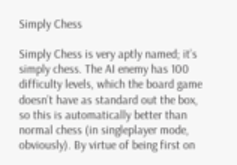Simply Chess

Simply Chess is very aptly named; it’s simply chess. The AI enemy has 100 difficulty levels, which the board game doesn’t have as standard out the box, so this is automatically better than normal chess (in singleplayer mode, obviously). By virtue of being first on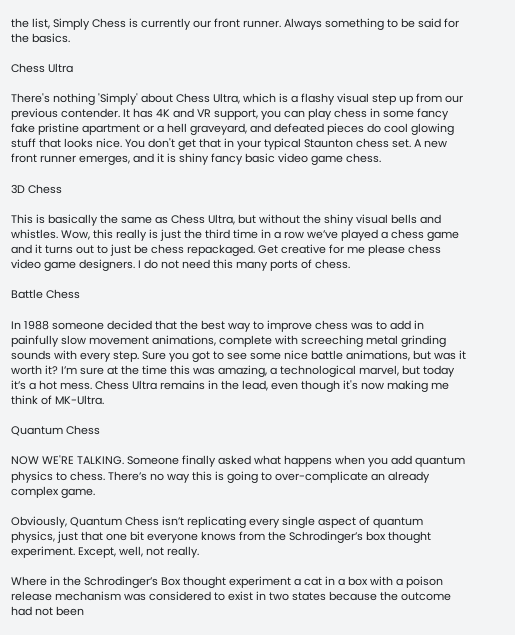the list, Simply Chess is currently our front runner. Always something to be said for the basics.

Chess Ultra

There's nothing 'Simply' about Chess Ultra, which is a flashy visual step up from our previous contender. It has 4K and VR support, you can play chess in some fancy fake pristine apartment or a hell graveyard, and defeated pieces do cool glowing stuff that looks nice. You don't get that in your typical Staunton chess set. A new front runner emerges, and it is shiny fancy basic video game chess.

3D Chess

This is basically the same as Chess Ultra, but without the shiny visual bells and whistles. Wow, this really is just the third time in a row we’ve played a chess game and it turns out to just be chess repackaged. Get creative for me please chess video game designers. I do not need this many ports of chess.

Battle Chess

In 1988 someone decided that the best way to improve chess was to add in painfully slow movement animations, complete with screeching metal grinding sounds with every step. Sure you got to see some nice battle animations, but was it worth it? I’m sure at the time this was amazing, a technological marvel, but today it’s a hot mess. Chess Ultra remains in the lead, even though it's now making me think of MK-Ultra.

Quantum Chess

NOW WE'RE TALKING. Someone finally asked what happens when you add quantum physics to chess. There’s no way this is going to over-complicate an already complex game.

Obviously, Quantum Chess isn’t replicating every single aspect of quantum physics, just that one bit everyone knows from the Schrodinger’s box thought experiment. Except, well, not really.

Where in the Schrodinger’s Box thought experiment a cat in a box with a poison release mechanism was considered to exist in two states because the outcome had not been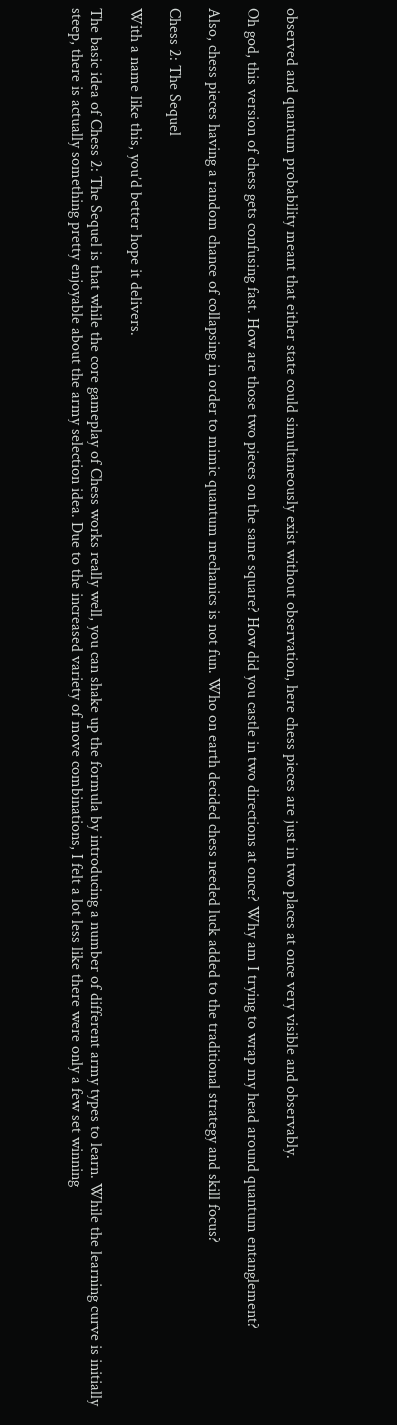observed and quantum probability meant that either state could simultaneously exist without observation, here chess pieces are just in two places at once very visible and observably.

Oh god, this version of chess gets confusing fast. How are those two pieces on the same square? How did you castle in two directions at once? Why am I trying to wrap my head around quantum entanglement?

Also, chess pieces having a random chance of collapsing in order to mimic quantum mechanics is not fun. Who on earth decided chess needed luck added to the traditional strategy and skill focus?

Chess 2: The Sequel

With a name like this, you’d better hope it delivers.

The basic idea of Chess 2: The Sequel is that while the core gameplay of Chess works really well, you can shake up the formula by introducing a number of different army types to learn. While the learning curve is initially steep, there is actually something pretty enjoyable about the army selection idea. Due to the increased variety of move combinations, I felt a lot less like there were only a few set winning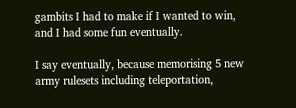gambits I had to make if I wanted to win, and I had some fun eventually.

I say eventually, because memorising 5 new army rulesets including teleportation,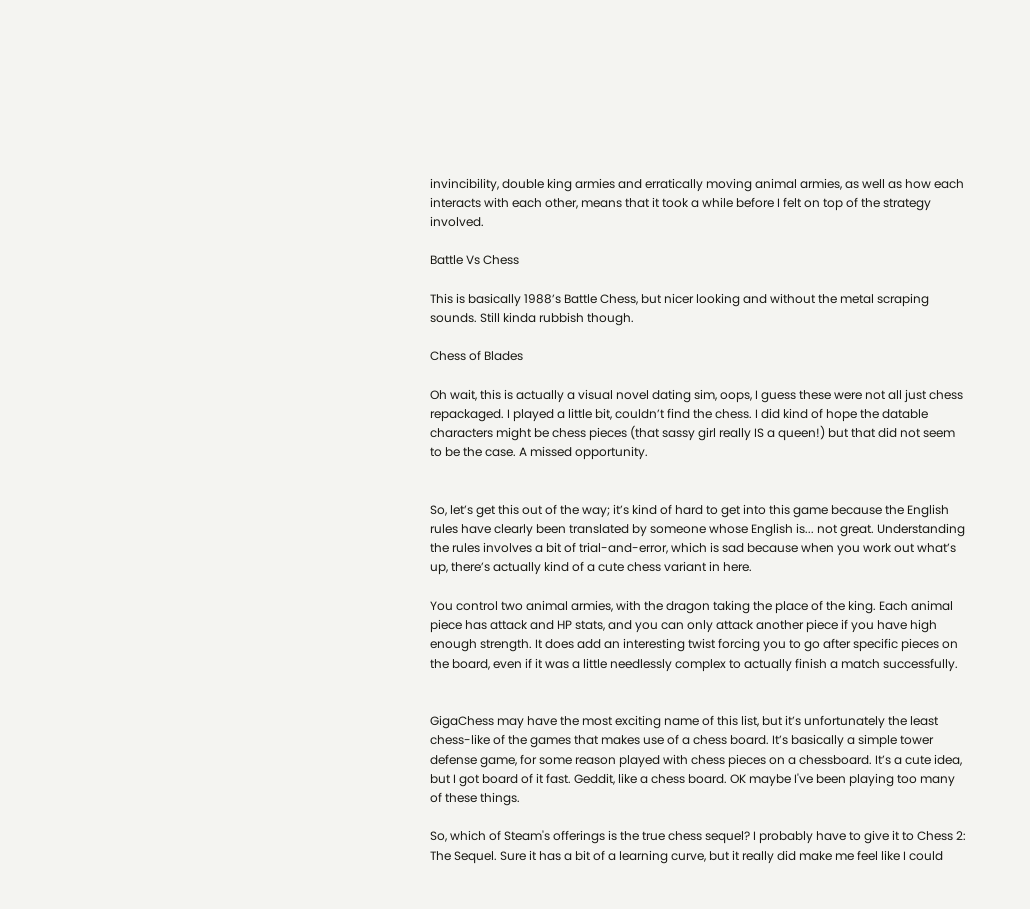invincibility, double king armies and erratically moving animal armies, as well as how each interacts with each other, means that it took a while before I felt on top of the strategy involved.

Battle Vs Chess

This is basically 1988’s Battle Chess, but nicer looking and without the metal scraping sounds. Still kinda rubbish though.

Chess of Blades

Oh wait, this is actually a visual novel dating sim, oops, I guess these were not all just chess repackaged. I played a little bit, couldn’t find the chess. I did kind of hope the datable characters might be chess pieces (that sassy girl really IS a queen!) but that did not seem to be the case. A missed opportunity.


So, let’s get this out of the way; it’s kind of hard to get into this game because the English rules have clearly been translated by someone whose English is... not great. Understanding the rules involves a bit of trial-and-error, which is sad because when you work out what’s up, there’s actually kind of a cute chess variant in here.

You control two animal armies, with the dragon taking the place of the king. Each animal piece has attack and HP stats, and you can only attack another piece if you have high enough strength. It does add an interesting twist forcing you to go after specific pieces on the board, even if it was a little needlessly complex to actually finish a match successfully.


GigaChess may have the most exciting name of this list, but it’s unfortunately the least chess-like of the games that makes use of a chess board. It’s basically a simple tower defense game, for some reason played with chess pieces on a chessboard. It’s a cute idea, but I got board of it fast. Geddit, like a chess board. OK maybe I've been playing too many of these things.

So, which of Steam's offerings is the true chess sequel? I probably have to give it to Chess 2: The Sequel. Sure it has a bit of a learning curve, but it really did make me feel like I could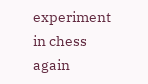experiment in chess again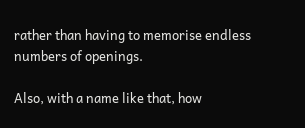rather than having to memorise endless numbers of openings.

Also, with a name like that, how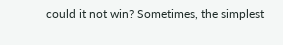could it not win? Sometimes, the simplest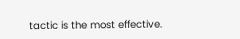tactic is the most effective.